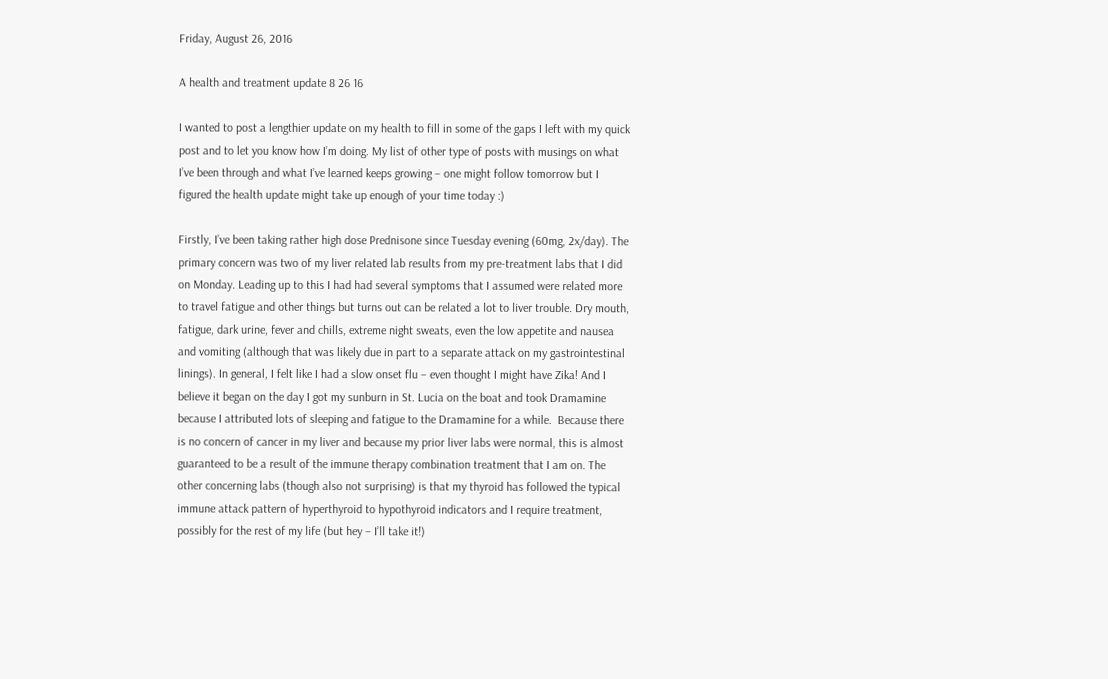Friday, August 26, 2016

A health and treatment update 8 26 16

I wanted to post a lengthier update on my health to fill in some of the gaps I left with my quick post and to let you know how I’m doing. My list of other type of posts with musings on what I’ve been through and what I’ve learned keeps growing – one might follow tomorrow but I figured the health update might take up enough of your time today :)

Firstly, I’ve been taking rather high dose Prednisone since Tuesday evening (60mg, 2x/day). The primary concern was two of my liver related lab results from my pre-treatment labs that I did on Monday. Leading up to this I had had several symptoms that I assumed were related more to travel fatigue and other things but turns out can be related a lot to liver trouble. Dry mouth, fatigue, dark urine, fever and chills, extreme night sweats, even the low appetite and nausea and vomiting (although that was likely due in part to a separate attack on my gastrointestinal linings). In general, I felt like I had a slow onset flu – even thought I might have Zika! And I believe it began on the day I got my sunburn in St. Lucia on the boat and took Dramamine because I attributed lots of sleeping and fatigue to the Dramamine for a while.  Because there is no concern of cancer in my liver and because my prior liver labs were normal, this is almost guaranteed to be a result of the immune therapy combination treatment that I am on. The other concerning labs (though also not surprising) is that my thyroid has followed the typical immune attack pattern of hyperthyroid to hypothyroid indicators and I require treatment, possibly for the rest of my life (but hey – I’ll take it!)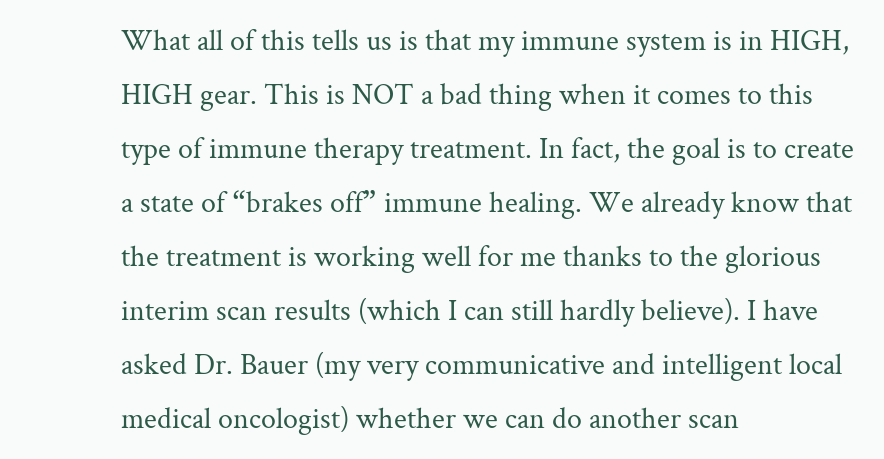What all of this tells us is that my immune system is in HIGH, HIGH gear. This is NOT a bad thing when it comes to this type of immune therapy treatment. In fact, the goal is to create a state of “brakes off” immune healing. We already know that the treatment is working well for me thanks to the glorious interim scan results (which I can still hardly believe). I have asked Dr. Bauer (my very communicative and intelligent local medical oncologist) whether we can do another scan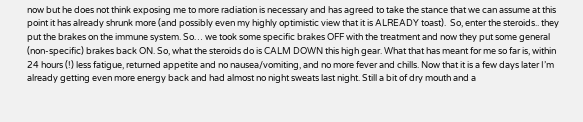now but he does not think exposing me to more radiation is necessary and has agreed to take the stance that we can assume at this point it has already shrunk more (and possibly even my highly optimistic view that it is ALREADY toast).  So, enter the steroids.. they put the brakes on the immune system. So… we took some specific brakes OFF with the treatment and now they put some general (non-specific) brakes back ON. So, what the steroids do is CALM DOWN this high gear. What that has meant for me so far is, within 24 hours (!) less fatigue, returned appetite and no nausea/vomiting, and no more fever and chills. Now that it is a few days later I’m already getting even more energy back and had almost no night sweats last night. Still a bit of dry mouth and a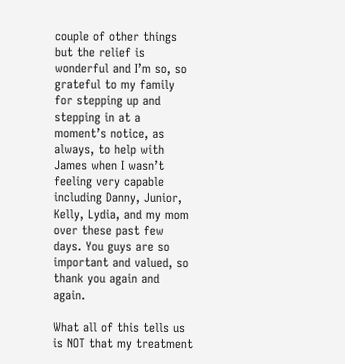couple of other things but the relief is wonderful and I’m so, so grateful to my family for stepping up and stepping in at a moment’s notice, as always, to help with James when I wasn’t feeling very capable including Danny, Junior, Kelly, Lydia, and my mom over these past few days. You guys are so important and valued, so thank you again and again.

What all of this tells us is NOT that my treatment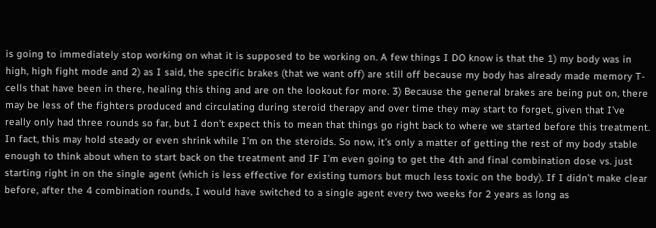is going to immediately stop working on what it is supposed to be working on. A few things I DO know is that the 1) my body was in high, high fight mode and 2) as I said, the specific brakes (that we want off) are still off because my body has already made memory T-cells that have been in there, healing this thing and are on the lookout for more. 3) Because the general brakes are being put on, there may be less of the fighters produced and circulating during steroid therapy and over time they may start to forget, given that I’ve really only had three rounds so far, but I don’t expect this to mean that things go right back to where we started before this treatment. In fact, this may hold steady or even shrink while I’m on the steroids. So now, it’s only a matter of getting the rest of my body stable enough to think about when to start back on the treatment and IF I’m even going to get the 4th and final combination dose vs. just starting right in on the single agent (which is less effective for existing tumors but much less toxic on the body). If I didn’t make clear before, after the 4 combination rounds, I would have switched to a single agent every two weeks for 2 years as long as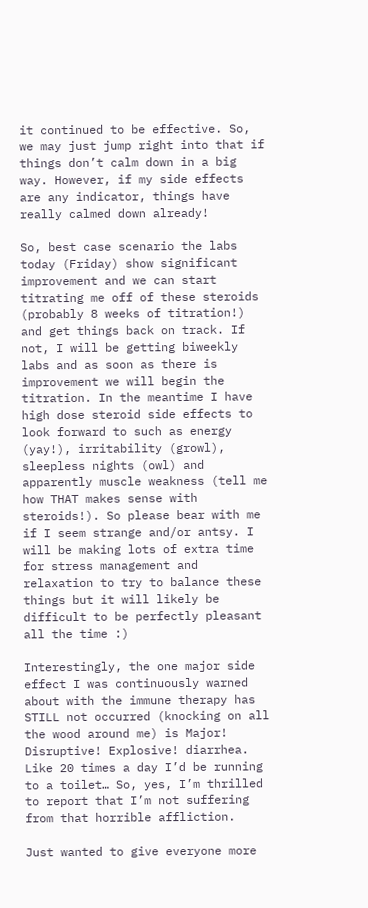it continued to be effective. So, we may just jump right into that if things don’t calm down in a big way. However, if my side effects are any indicator, things have really calmed down already!

So, best case scenario the labs today (Friday) show significant improvement and we can start titrating me off of these steroids (probably 8 weeks of titration!) and get things back on track. If not, I will be getting biweekly labs and as soon as there is improvement we will begin the titration. In the meantime I have high dose steroid side effects to look forward to such as energy (yay!), irritability (growl), sleepless nights (owl) and apparently muscle weakness (tell me how THAT makes sense with steroids!). So please bear with me if I seem strange and/or antsy. I will be making lots of extra time for stress management and relaxation to try to balance these things but it will likely be difficult to be perfectly pleasant all the time :)

Interestingly, the one major side effect I was continuously warned about with the immune therapy has STILL not occurred (knocking on all the wood around me) is Major! Disruptive! Explosive! diarrhea. Like 20 times a day I’d be running to a toilet… So, yes, I’m thrilled to report that I’m not suffering from that horrible affliction.

Just wanted to give everyone more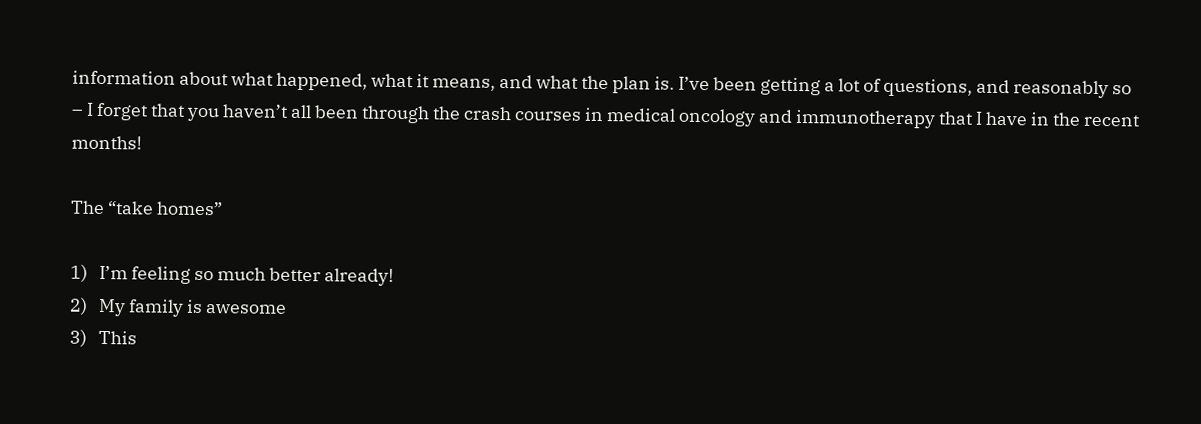information about what happened, what it means, and what the plan is. I’ve been getting a lot of questions, and reasonably so – I forget that you haven’t all been through the crash courses in medical oncology and immunotherapy that I have in the recent months!

The “take homes”

1)   I’m feeling so much better already!
2)   My family is awesome
3)   This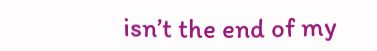isn’t the end of my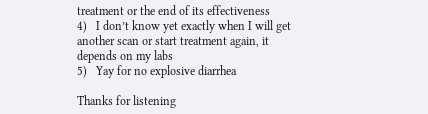treatment or the end of its effectiveness
4)   I don’t know yet exactly when I will get another scan or start treatment again, it depends on my labs
5)   Yay for no explosive diarrhea

Thanks for listening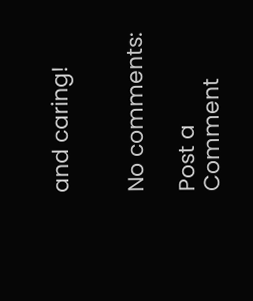and caring!


No comments:

Post a Comment